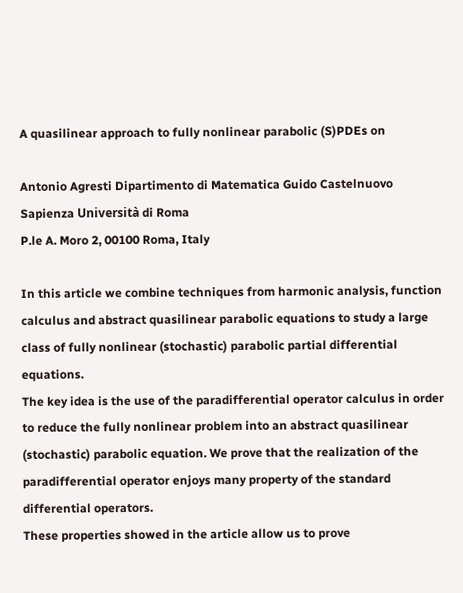A quasilinear approach to fully nonlinear parabolic (S)PDEs on

Antonio Agresti Dipartimento di Matematica Guido Castelnuovo
Sapienza Università di Roma
P.le A. Moro 2, 00100 Roma, Italy

In this article we combine techniques from harmonic analysis, function calculus and abstract quasilinear parabolic equations to study a large class of fully nonlinear (stochastic) parabolic partial differential equations.
The key idea is the use of the paradifferential operator calculus in order to reduce the fully nonlinear problem into an abstract quasilinear (stochastic) parabolic equation. We prove that the realization of the paradifferential operator enjoys many property of the standard differential operators.
These properties showed in the article allow us to prove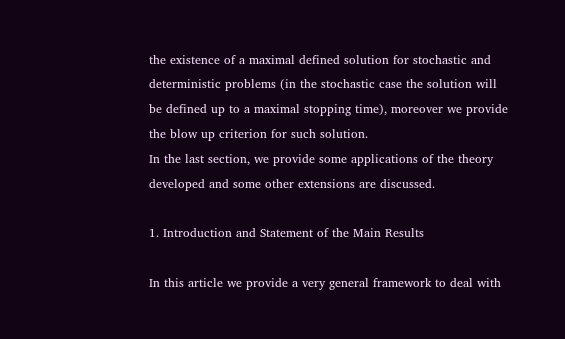the existence of a maximal defined solution for stochastic and deterministic problems (in the stochastic case the solution will be defined up to a maximal stopping time), moreover we provide the blow up criterion for such solution.
In the last section, we provide some applications of the theory developed and some other extensions are discussed.

1. Introduction and Statement of the Main Results

In this article we provide a very general framework to deal with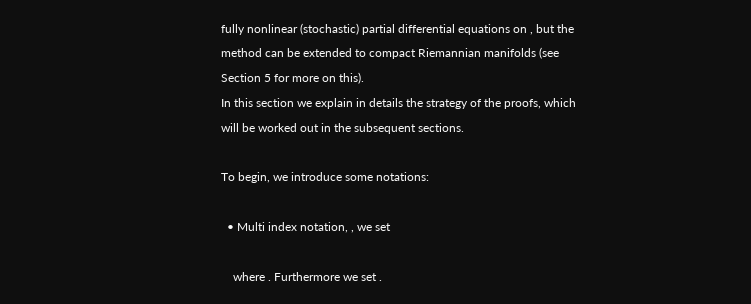fully nonlinear (stochastic) partial differential equations on , but the method can be extended to compact Riemannian manifolds (see Section 5 for more on this).
In this section we explain in details the strategy of the proofs, which will be worked out in the subsequent sections.

To begin, we introduce some notations:

  • Multi index notation, , we set

    where . Furthermore we set .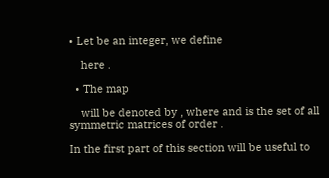• Let be an integer, we define

    here .

  • The map

    will be denoted by , where and is the set of all symmetric matrices of order .

In the first part of this section will be useful to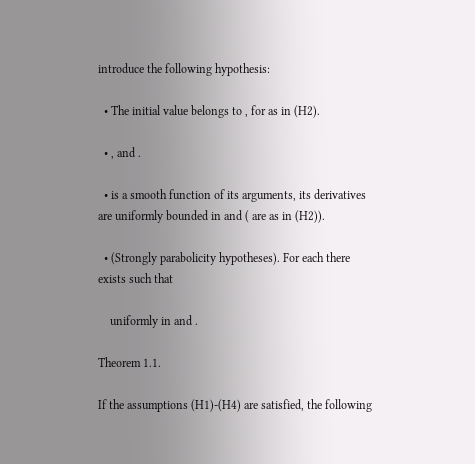introduce the following hypothesis:

  • The initial value belongs to , for as in (H2).

  • , and .

  • is a smooth function of its arguments, its derivatives are uniformly bounded in and ( are as in (H2)).

  • (Strongly parabolicity hypotheses). For each there exists such that

    uniformly in and .

Theorem 1.1.

If the assumptions (H1)-(H4) are satisfied, the following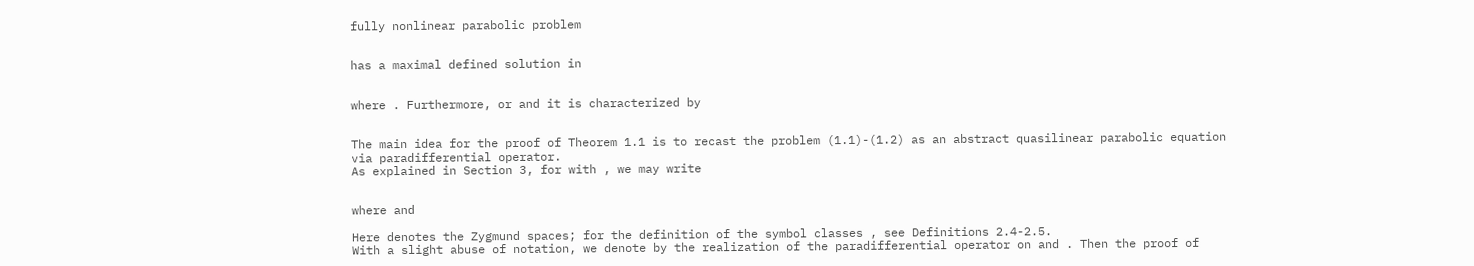fully nonlinear parabolic problem


has a maximal defined solution in


where . Furthermore, or and it is characterized by


The main idea for the proof of Theorem 1.1 is to recast the problem (1.1)-(1.2) as an abstract quasilinear parabolic equation via paradifferential operator.
As explained in Section 3, for with , we may write


where and

Here denotes the Zygmund spaces; for the definition of the symbol classes , see Definitions 2.4-2.5.
With a slight abuse of notation, we denote by the realization of the paradifferential operator on and . Then the proof of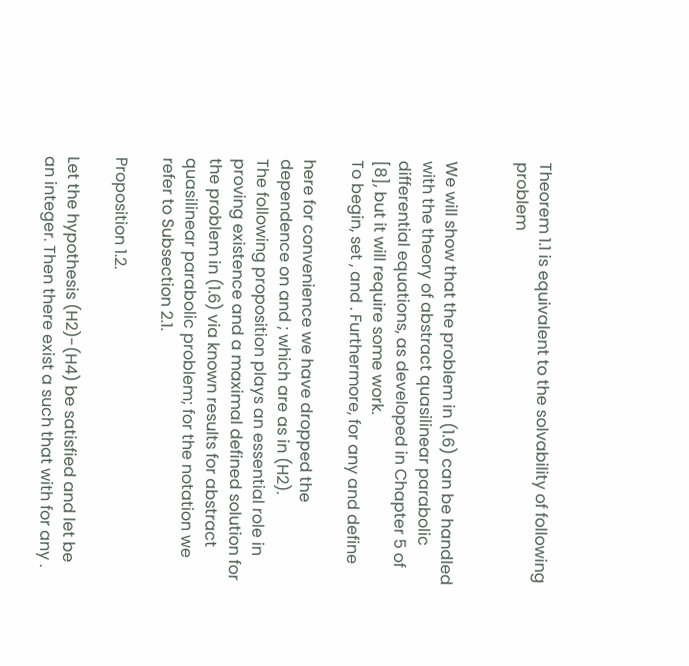Theorem 1.1 is equivalent to the solvability of following problem


We will show that the problem in (1.6) can be handled with the theory of abstract quasilinear parabolic differential equations, as developed in Chapter 5 of [8], but it will require some work.
To begin, set , and . Furthermore, for any and define

here for convenience we have dropped the dependence on and ; which are as in (H2).
The following proposition plays an essential role in proving existence and a maximal defined solution for the problem in (1.6) via known results for abstract quasilinear parabolic problem; for the notation we refer to Subsection 2.1.

Proposition 1.2.

Let the hypothesis (H2)-(H4) be satisfied and let be an integer. Then there exist a such that with for any .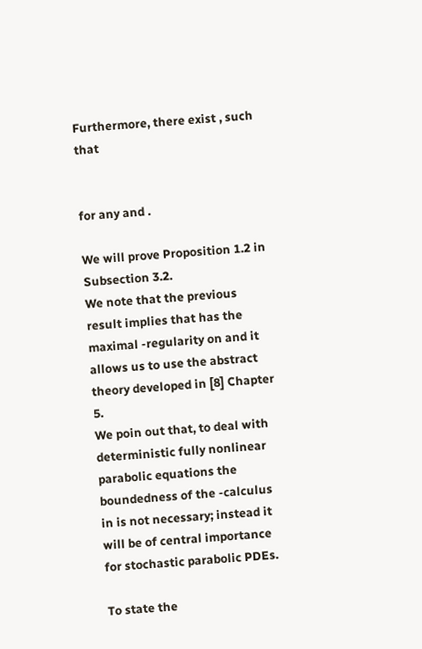Furthermore, there exist , such that


for any and .

We will prove Proposition 1.2 in Subsection 3.2.
We note that the previous result implies that has the maximal -regularity on and it allows us to use the abstract theory developed in [8] Chapter 5.
We poin out that, to deal with deterministic fully nonlinear parabolic equations the boundedness of the -calculus in is not necessary; instead it will be of central importance for stochastic parabolic PDEs.

To state the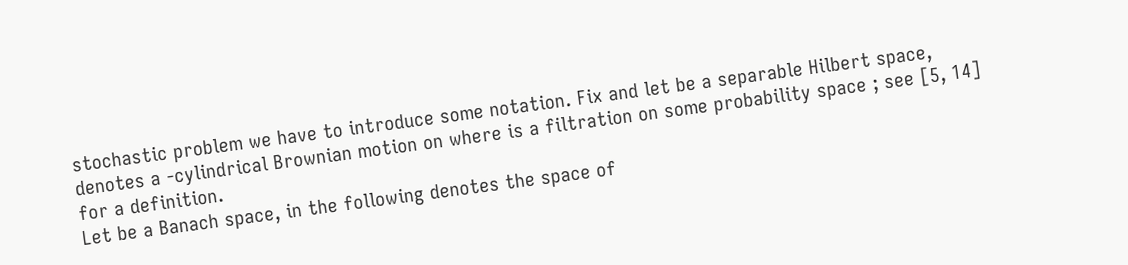stochastic problem we have to introduce some notation. Fix and let be a separable Hilbert space, denotes a -cylindrical Brownian motion on where is a filtration on some probability space ; see [5, 14] for a definition.
Let be a Banach space, in the following denotes the space of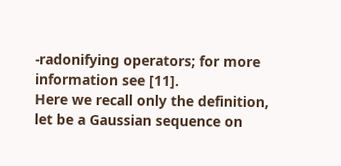-radonifying operators; for more information see [11].
Here we recall only the definition, let be a Gaussian sequence on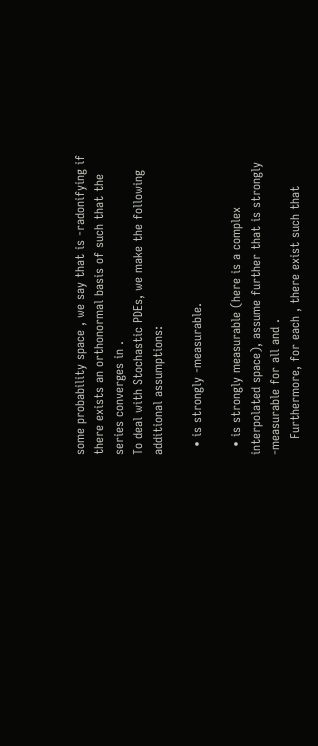some probability space , we say that is -radonifying if there exists an orthonormal basis of such that the series converges in .
To deal with Stochastic PDEs, we make the following additional assumptions:

  • is strongly -measurable.

  • is strongly measurable (here is a complex interpolated space), assume further that is strongly -measurable for all and .
    Furthermore, for each , there exist such that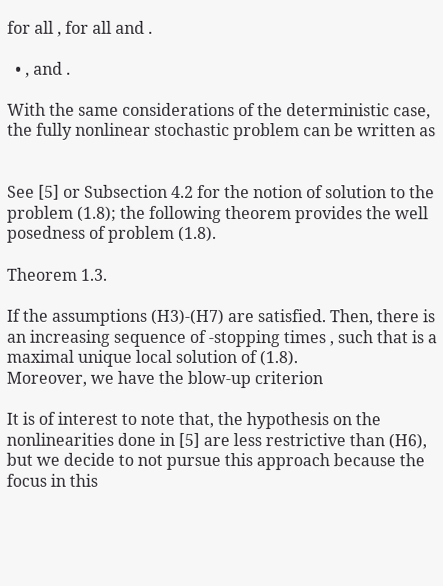for all , for all and .

  • , and .

With the same considerations of the deterministic case, the fully nonlinear stochastic problem can be written as


See [5] or Subsection 4.2 for the notion of solution to the problem (1.8); the following theorem provides the well posedness of problem (1.8).

Theorem 1.3.

If the assumptions (H3)-(H7) are satisfied. Then, there is an increasing sequence of -stopping times , such that is a maximal unique local solution of (1.8).
Moreover, we have the blow-up criterion

It is of interest to note that, the hypothesis on the nonlinearities done in [5] are less restrictive than (H6), but we decide to not pursue this approach because the focus in this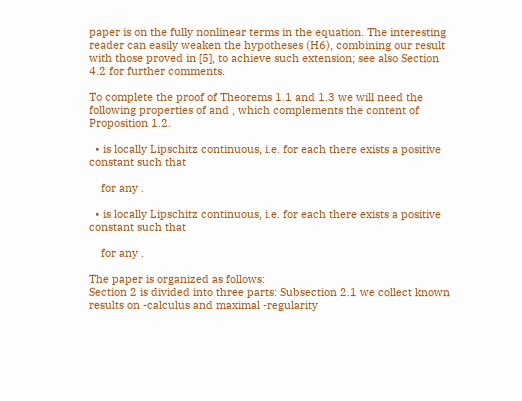paper is on the fully nonlinear terms in the equation. The interesting reader can easily weaken the hypotheses (H6), combining our result with those proved in [5], to achieve such extension; see also Section 4.2 for further comments.

To complete the proof of Theorems 1.1 and 1.3 we will need the following properties of and , which complements the content of Proposition 1.2.

  • is locally Lipschitz continuous, i.e. for each there exists a positive constant such that

    for any .

  • is locally Lipschitz continuous, i.e. for each there exists a positive constant such that

    for any .

The paper is organized as follows:
Section 2 is divided into three parts: Subsection 2.1 we collect known results on -calculus and maximal -regularity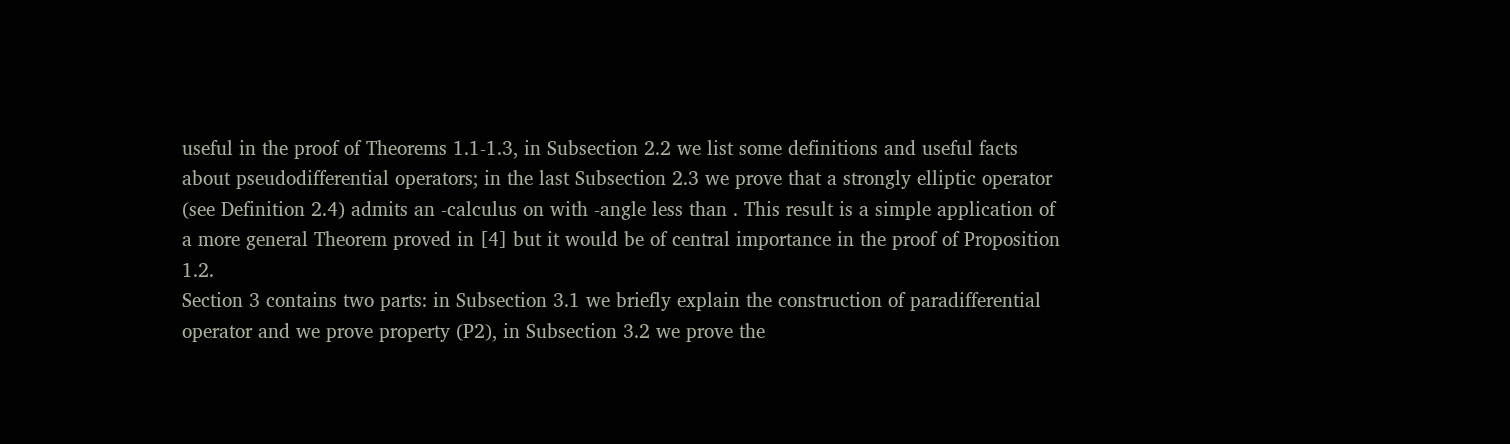useful in the proof of Theorems 1.1-1.3, in Subsection 2.2 we list some definitions and useful facts about pseudodifferential operators; in the last Subsection 2.3 we prove that a strongly elliptic operator (see Definition 2.4) admits an -calculus on with -angle less than . This result is a simple application of a more general Theorem proved in [4] but it would be of central importance in the proof of Proposition 1.2.
Section 3 contains two parts: in Subsection 3.1 we briefly explain the construction of paradifferential operator and we prove property (P2), in Subsection 3.2 we prove the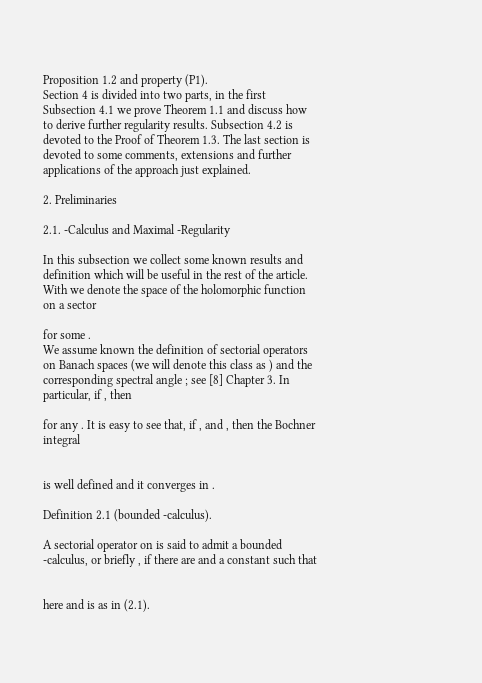Proposition 1.2 and property (P1).
Section 4 is divided into two parts, in the first Subsection 4.1 we prove Theorem 1.1 and discuss how to derive further regularity results. Subsection 4.2 is devoted to the Proof of Theorem 1.3. The last section is devoted to some comments, extensions and further applications of the approach just explained.

2. Preliminaries

2.1. -Calculus and Maximal -Regularity

In this subsection we collect some known results and definition which will be useful in the rest of the article.
With we denote the space of the holomorphic function on a sector

for some .
We assume known the definition of sectorial operators on Banach spaces (we will denote this class as ) and the corresponding spectral angle ; see [8] Chapter 3. In particular, if , then

for any . It is easy to see that, if , and , then the Bochner integral


is well defined and it converges in .

Definition 2.1 (bounded -calculus).

A sectorial operator on is said to admit a bounded -calculus, or briefly , if there are and a constant such that


here and is as in (2.1).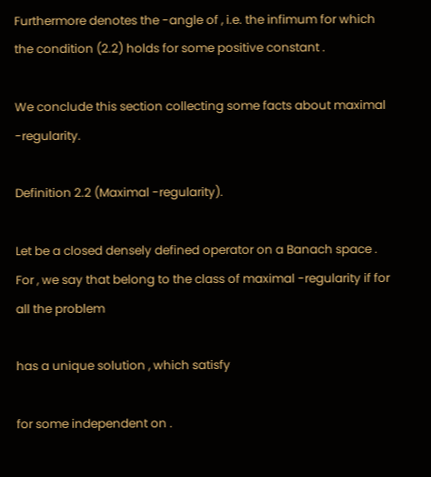Furthermore denotes the -angle of , i.e. the infimum for which the condition (2.2) holds for some positive constant .

We conclude this section collecting some facts about maximal -regularity.

Definition 2.2 (Maximal -regularity).

Let be a closed densely defined operator on a Banach space . For , we say that belong to the class of maximal -regularity if for all the problem

has a unique solution , which satisfy

for some independent on .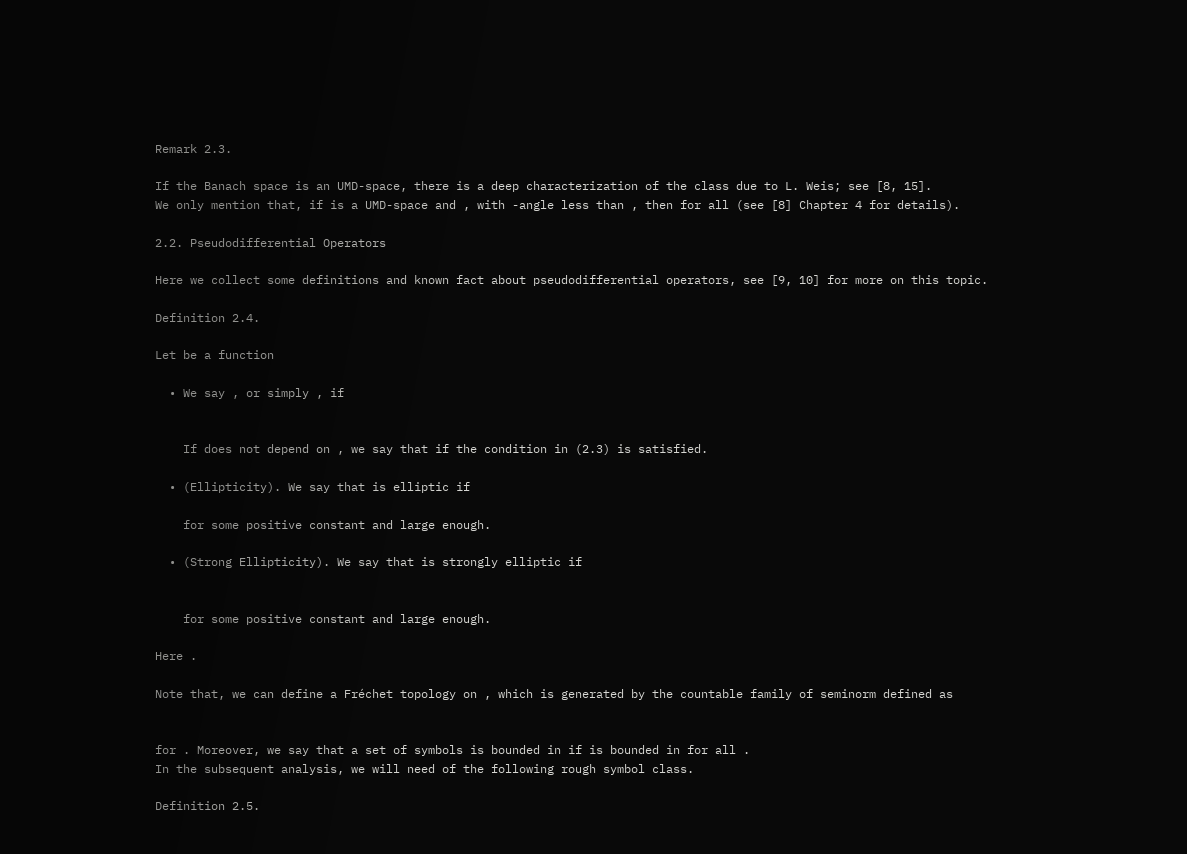Remark 2.3.

If the Banach space is an UMD-space, there is a deep characterization of the class due to L. Weis; see [8, 15].
We only mention that, if is a UMD-space and , with -angle less than , then for all (see [8] Chapter 4 for details).

2.2. Pseudodifferential Operators

Here we collect some definitions and known fact about pseudodifferential operators, see [9, 10] for more on this topic.

Definition 2.4.

Let be a function

  • We say , or simply , if


    If does not depend on , we say that if the condition in (2.3) is satisfied.

  • (Ellipticity). We say that is elliptic if

    for some positive constant and large enough.

  • (Strong Ellipticity). We say that is strongly elliptic if


    for some positive constant and large enough.

Here .

Note that, we can define a Fréchet topology on , which is generated by the countable family of seminorm defined as


for . Moreover, we say that a set of symbols is bounded in if is bounded in for all .
In the subsequent analysis, we will need of the following rough symbol class.

Definition 2.5.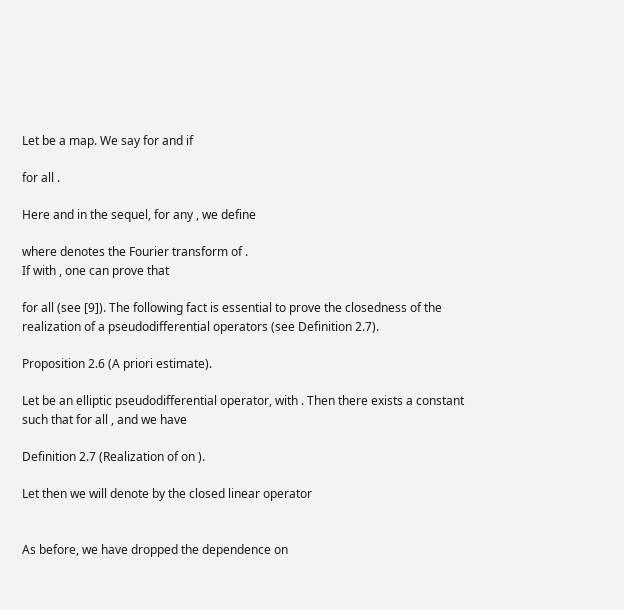Let be a map. We say for and if

for all .

Here and in the sequel, for any , we define

where denotes the Fourier transform of .
If with , one can prove that

for all (see [9]). The following fact is essential to prove the closedness of the realization of a pseudodifferential operators (see Definition 2.7).

Proposition 2.6 (A priori estimate).

Let be an elliptic pseudodifferential operator, with . Then there exists a constant such that for all , and we have

Definition 2.7 (Realization of on ).

Let then we will denote by the closed linear operator


As before, we have dropped the dependence on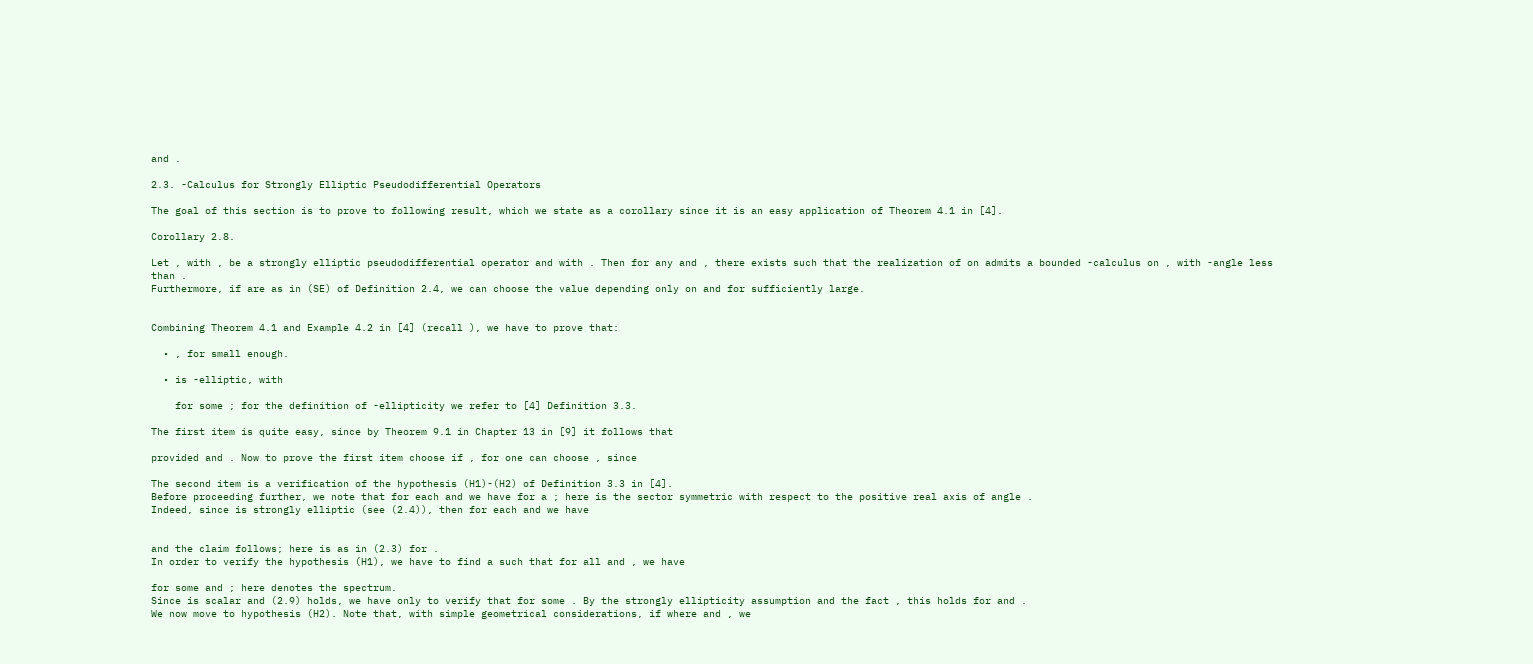and .

2.3. -Calculus for Strongly Elliptic Pseudodifferential Operators

The goal of this section is to prove to following result, which we state as a corollary since it is an easy application of Theorem 4.1 in [4].

Corollary 2.8.

Let , with , be a strongly elliptic pseudodifferential operator and with . Then for any and , there exists such that the realization of on admits a bounded -calculus on , with -angle less than .
Furthermore, if are as in (SE) of Definition 2.4, we can choose the value depending only on and for sufficiently large.


Combining Theorem 4.1 and Example 4.2 in [4] (recall ), we have to prove that:

  • , for small enough.

  • is -elliptic, with

    for some ; for the definition of -ellipticity we refer to [4] Definition 3.3.

The first item is quite easy, since by Theorem 9.1 in Chapter 13 in [9] it follows that

provided and . Now to prove the first item choose if , for one can choose , since

The second item is a verification of the hypothesis (H1)-(H2) of Definition 3.3 in [4].
Before proceeding further, we note that for each and we have for a ; here is the sector symmetric with respect to the positive real axis of angle .
Indeed, since is strongly elliptic (see (2.4)), then for each and we have


and the claim follows; here is as in (2.3) for .
In order to verify the hypothesis (H1), we have to find a such that for all and , we have

for some and ; here denotes the spectrum.
Since is scalar and (2.9) holds, we have only to verify that for some . By the strongly ellipticity assumption and the fact , this holds for and .
We now move to hypothesis (H2). Note that, with simple geometrical considerations, if where and , we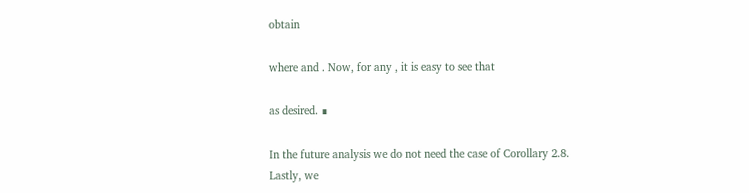obtain

where and . Now, for any , it is easy to see that

as desired. ∎

In the future analysis we do not need the case of Corollary 2.8.
Lastly, we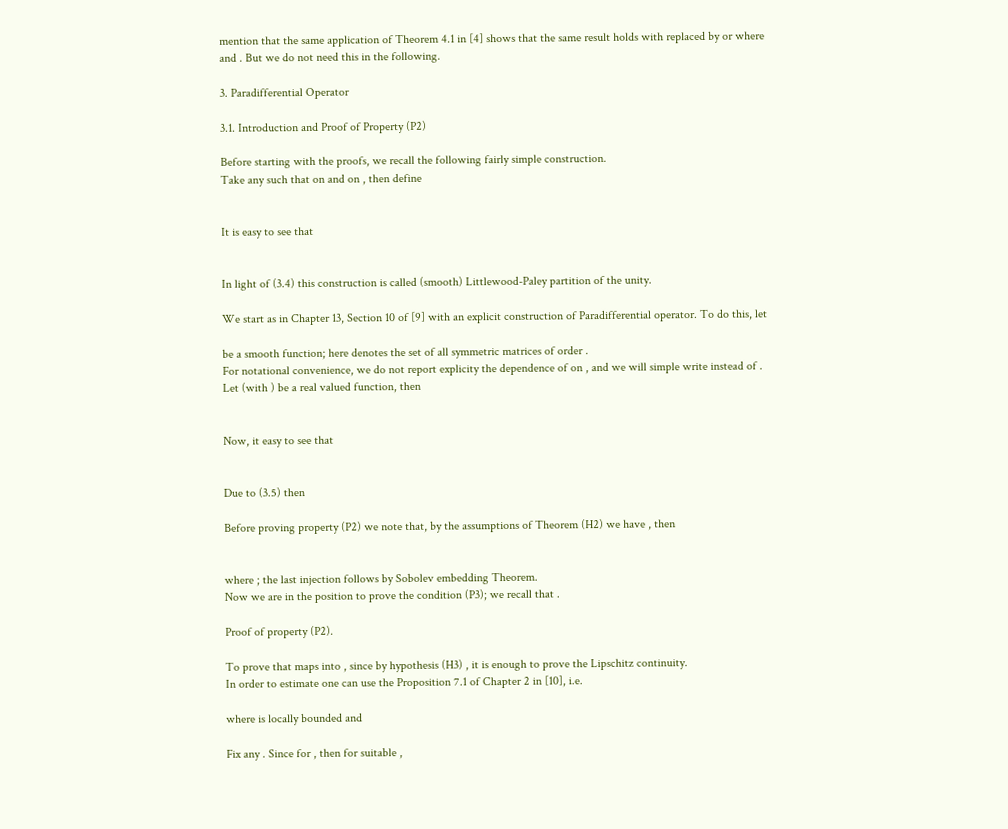mention that the same application of Theorem 4.1 in [4] shows that the same result holds with replaced by or where and . But we do not need this in the following.

3. Paradifferential Operator

3.1. Introduction and Proof of Property (P2)

Before starting with the proofs, we recall the following fairly simple construction.
Take any such that on and on , then define


It is easy to see that


In light of (3.4) this construction is called (smooth) Littlewood-Paley partition of the unity.

We start as in Chapter 13, Section 10 of [9] with an explicit construction of Paradifferential operator. To do this, let

be a smooth function; here denotes the set of all symmetric matrices of order .
For notational convenience, we do not report explicity the dependence of on , and we will simple write instead of .
Let (with ) be a real valued function, then


Now, it easy to see that


Due to (3.5) then

Before proving property (P2) we note that, by the assumptions of Theorem (H2) we have , then


where ; the last injection follows by Sobolev embedding Theorem.
Now we are in the position to prove the condition (P3); we recall that .

Proof of property (P2).

To prove that maps into , since by hypothesis (H3) , it is enough to prove the Lipschitz continuity.
In order to estimate one can use the Proposition 7.1 of Chapter 2 in [10], i.e.

where is locally bounded and

Fix any . Since for , then for suitable ,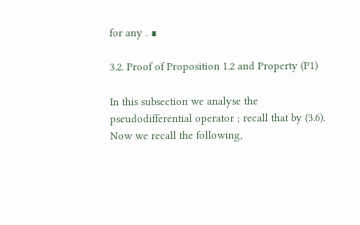for any . ∎

3.2. Proof of Proposition 1.2 and Property (P1)

In this subsection we analyse the pseudodifferential operator ; recall that by (3.6).
Now we recall the following,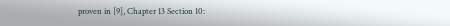proven in [9], Chapter 13 Section 10: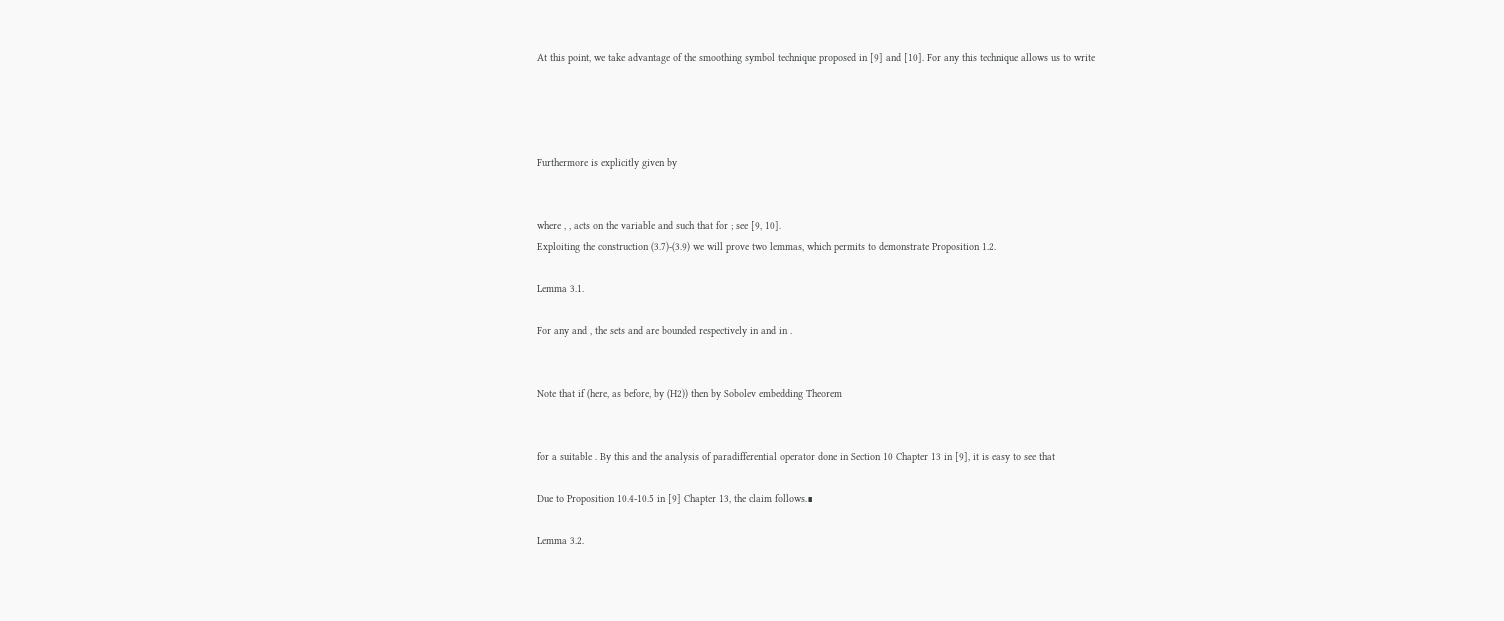At this point, we take advantage of the smoothing symbol technique proposed in [9] and [10]. For any this technique allows us to write




Furthermore is explicitly given by


where , , acts on the variable and such that for ; see [9, 10].
Exploiting the construction (3.7)-(3.9) we will prove two lemmas, which permits to demonstrate Proposition 1.2.

Lemma 3.1.

For any and , the sets and are bounded respectively in and in .


Note that if (here, as before, by (H2)) then by Sobolev embedding Theorem


for a suitable . By this and the analysis of paradifferential operator done in Section 10 Chapter 13 in [9], it is easy to see that

Due to Proposition 10.4-10.5 in [9] Chapter 13, the claim follows.∎

Lemma 3.2.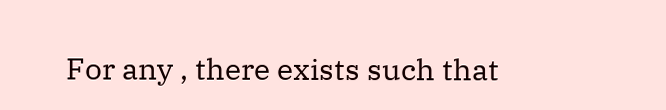For any , there exists such that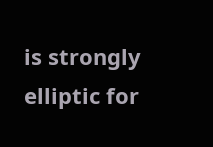is strongly elliptic for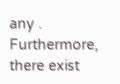any .
Furthermore, there exist